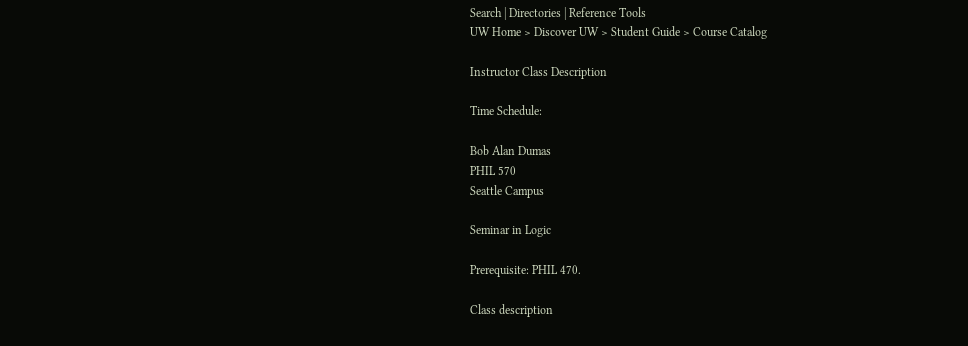Search | Directories | Reference Tools
UW Home > Discover UW > Student Guide > Course Catalog

Instructor Class Description

Time Schedule:

Bob Alan Dumas
PHIL 570
Seattle Campus

Seminar in Logic

Prerequisite: PHIL 470.

Class description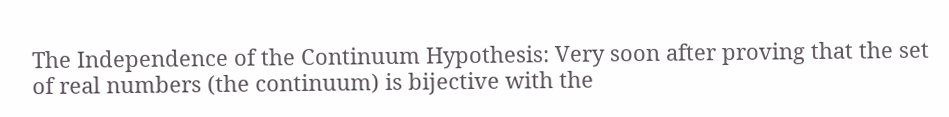The Independence of the Continuum Hypothesis: Very soon after proving that the set of real numbers (the continuum) is bijective with the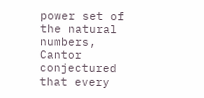power set of the natural numbers, Cantor conjectured that every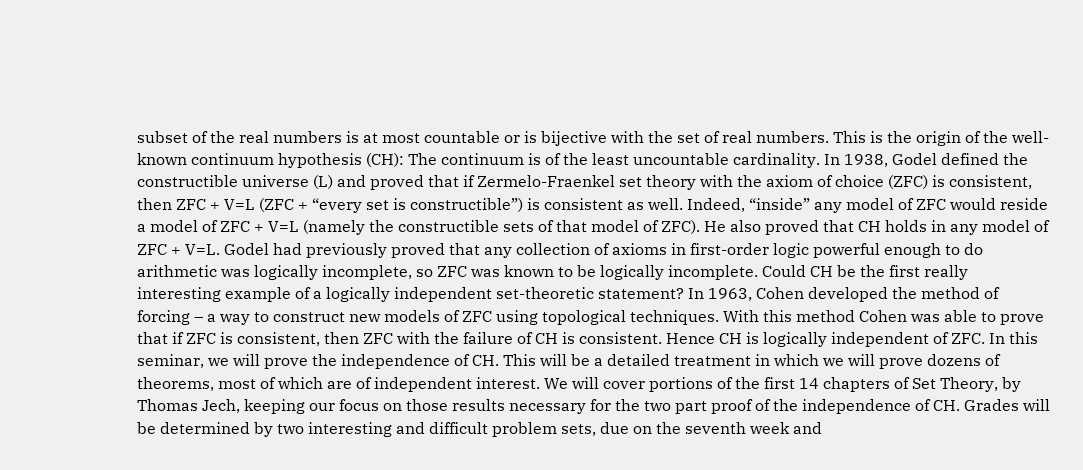subset of the real numbers is at most countable or is bijective with the set of real numbers. This is the origin of the well-known continuum hypothesis (CH): The continuum is of the least uncountable cardinality. In 1938, Godel defined the constructible universe (L) and proved that if Zermelo-Fraenkel set theory with the axiom of choice (ZFC) is consistent, then ZFC + V=L (ZFC + “every set is constructible”) is consistent as well. Indeed, “inside” any model of ZFC would reside a model of ZFC + V=L (namely the constructible sets of that model of ZFC). He also proved that CH holds in any model of ZFC + V=L. Godel had previously proved that any collection of axioms in first-order logic powerful enough to do arithmetic was logically incomplete, so ZFC was known to be logically incomplete. Could CH be the first really interesting example of a logically independent set-theoretic statement? In 1963, Cohen developed the method of forcing – a way to construct new models of ZFC using topological techniques. With this method Cohen was able to prove that if ZFC is consistent, then ZFC with the failure of CH is consistent. Hence CH is logically independent of ZFC. In this seminar, we will prove the independence of CH. This will be a detailed treatment in which we will prove dozens of theorems, most of which are of independent interest. We will cover portions of the first 14 chapters of Set Theory, by Thomas Jech, keeping our focus on those results necessary for the two part proof of the independence of CH. Grades will be determined by two interesting and difficult problem sets, due on the seventh week and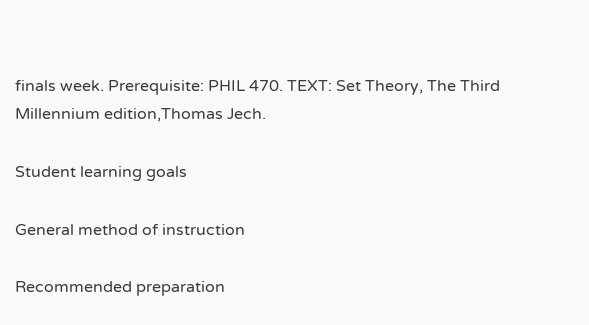finals week. Prerequisite: PHIL 470. TEXT: Set Theory, The Third Millennium edition,Thomas Jech.

Student learning goals

General method of instruction

Recommended preparation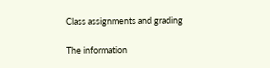Class assignments and grading

The information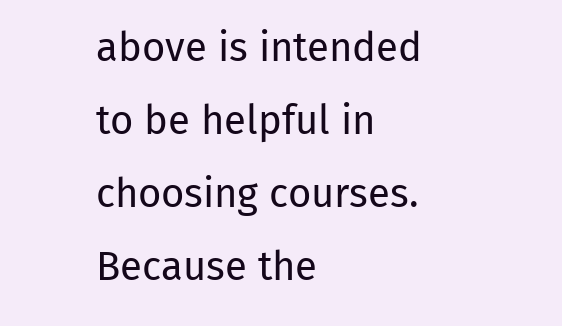above is intended to be helpful in choosing courses. Because the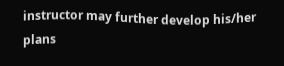instructor may further develop his/her plans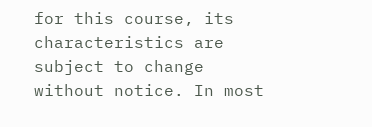for this course, its characteristics are subject to change without notice. In most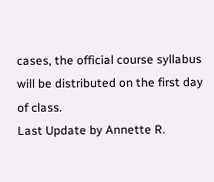cases, the official course syllabus will be distributed on the first day of class.
Last Update by Annette R.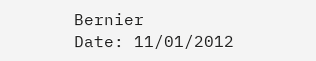Bernier
Date: 11/01/2012